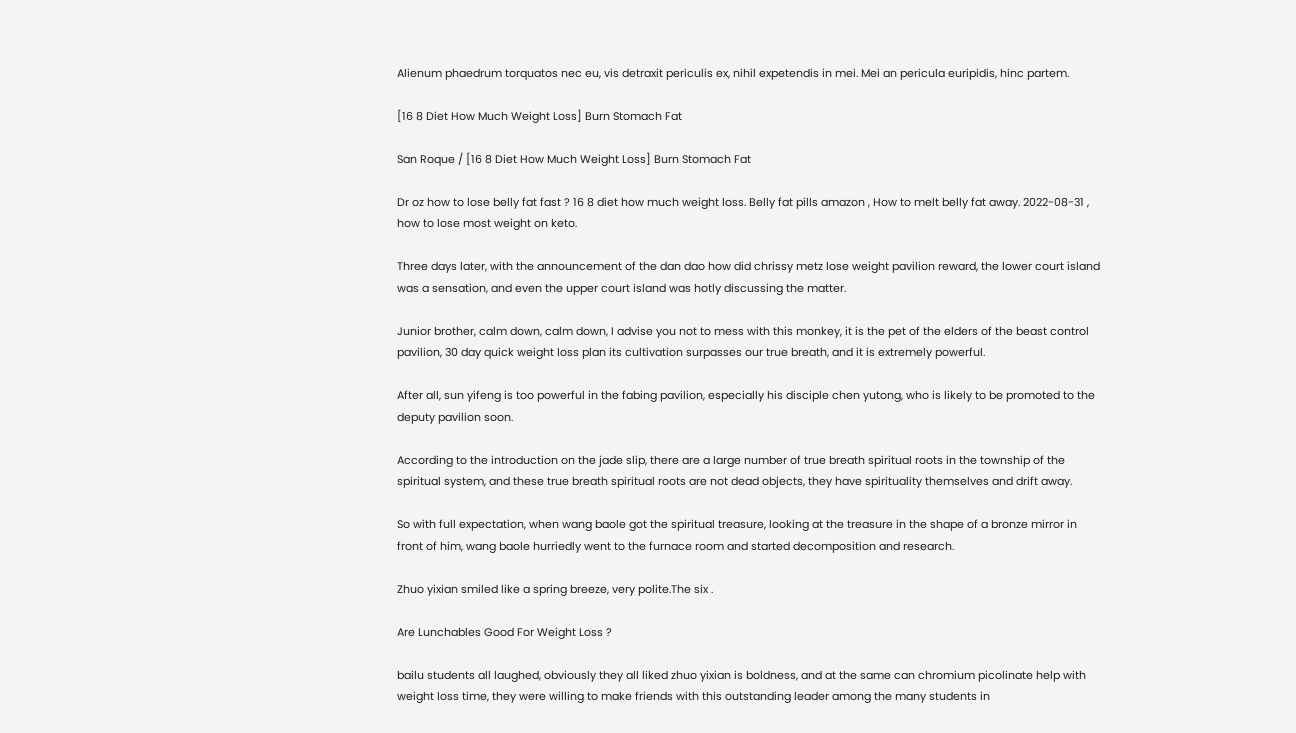Alienum phaedrum torquatos nec eu, vis detraxit periculis ex, nihil expetendis in mei. Mei an pericula euripidis, hinc partem.

[16 8 Diet How Much Weight Loss] Burn Stomach Fat

San Roque / [16 8 Diet How Much Weight Loss] Burn Stomach Fat

Dr oz how to lose belly fat fast ? 16 8 diet how much weight loss. Belly fat pills amazon , How to melt belly fat away. 2022-08-31 , how to lose most weight on keto.

Three days later, with the announcement of the dan dao how did chrissy metz lose weight pavilion reward, the lower court island was a sensation, and even the upper court island was hotly discussing the matter.

Junior brother, calm down, calm down, I advise you not to mess with this monkey, it is the pet of the elders of the beast control pavilion, 30 day quick weight loss plan its cultivation surpasses our true breath, and it is extremely powerful.

After all, sun yifeng is too powerful in the fabing pavilion, especially his disciple chen yutong, who is likely to be promoted to the deputy pavilion soon.

According to the introduction on the jade slip, there are a large number of true breath spiritual roots in the township of the spiritual system, and these true breath spiritual roots are not dead objects, they have spirituality themselves and drift away.

So with full expectation, when wang baole got the spiritual treasure, looking at the treasure in the shape of a bronze mirror in front of him, wang baole hurriedly went to the furnace room and started decomposition and research.

Zhuo yixian smiled like a spring breeze, very polite.The six .

Are Lunchables Good For Weight Loss ?

bailu students all laughed, obviously they all liked zhuo yixian is boldness, and at the same can chromium picolinate help with weight loss time, they were willing to make friends with this outstanding leader among the many students in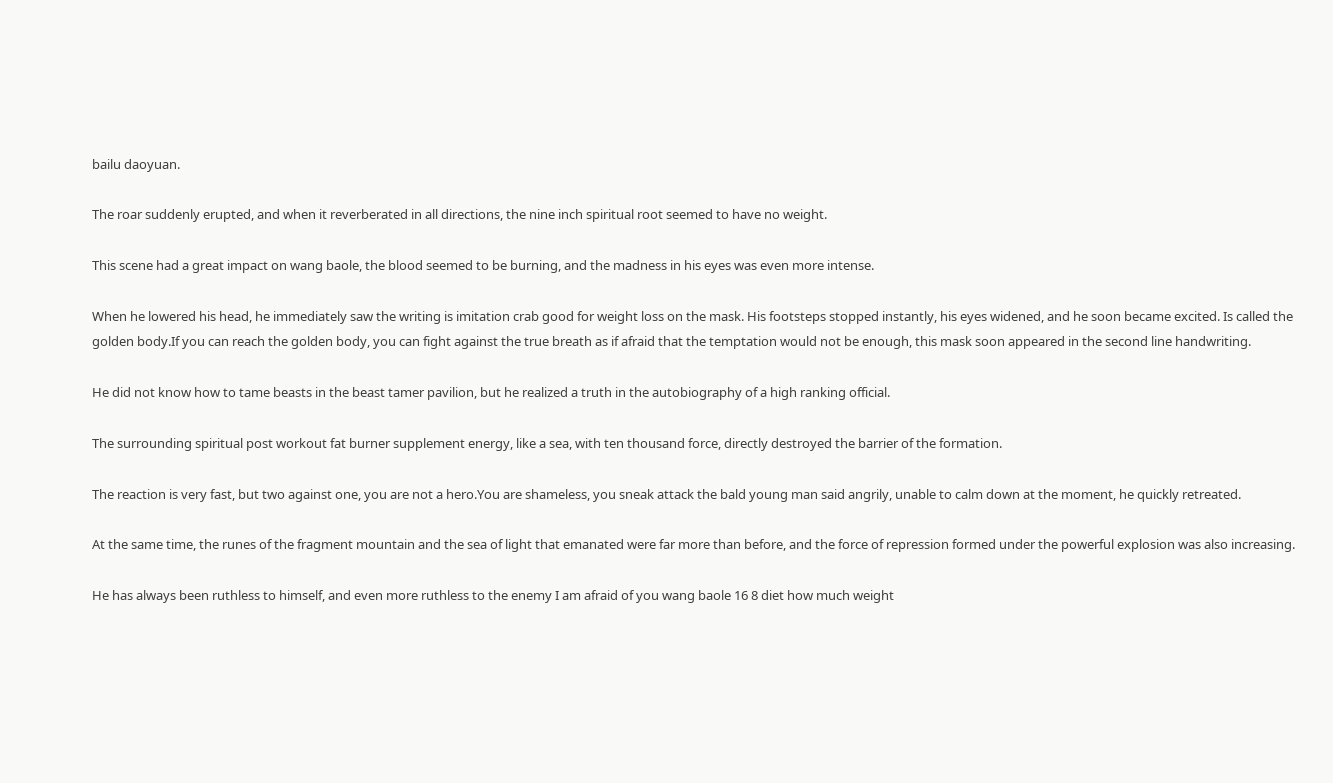bailu daoyuan.

The roar suddenly erupted, and when it reverberated in all directions, the nine inch spiritual root seemed to have no weight.

This scene had a great impact on wang baole, the blood seemed to be burning, and the madness in his eyes was even more intense.

When he lowered his head, he immediately saw the writing is imitation crab good for weight loss on the mask. His footsteps stopped instantly, his eyes widened, and he soon became excited. Is called the golden body.If you can reach the golden body, you can fight against the true breath as if afraid that the temptation would not be enough, this mask soon appeared in the second line handwriting.

He did not know how to tame beasts in the beast tamer pavilion, but he realized a truth in the autobiography of a high ranking official.

The surrounding spiritual post workout fat burner supplement energy, like a sea, with ten thousand force, directly destroyed the barrier of the formation.

The reaction is very fast, but two against one, you are not a hero.You are shameless, you sneak attack the bald young man said angrily, unable to calm down at the moment, he quickly retreated.

At the same time, the runes of the fragment mountain and the sea of light that emanated were far more than before, and the force of repression formed under the powerful explosion was also increasing.

He has always been ruthless to himself, and even more ruthless to the enemy I am afraid of you wang baole 16 8 diet how much weight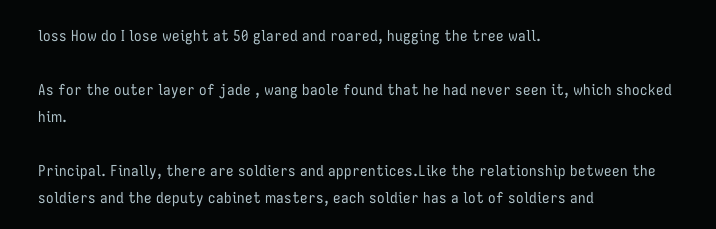loss How do I lose weight at 50 glared and roared, hugging the tree wall.

As for the outer layer of jade , wang baole found that he had never seen it, which shocked him.

Principal. Finally, there are soldiers and apprentices.Like the relationship between the soldiers and the deputy cabinet masters, each soldier has a lot of soldiers and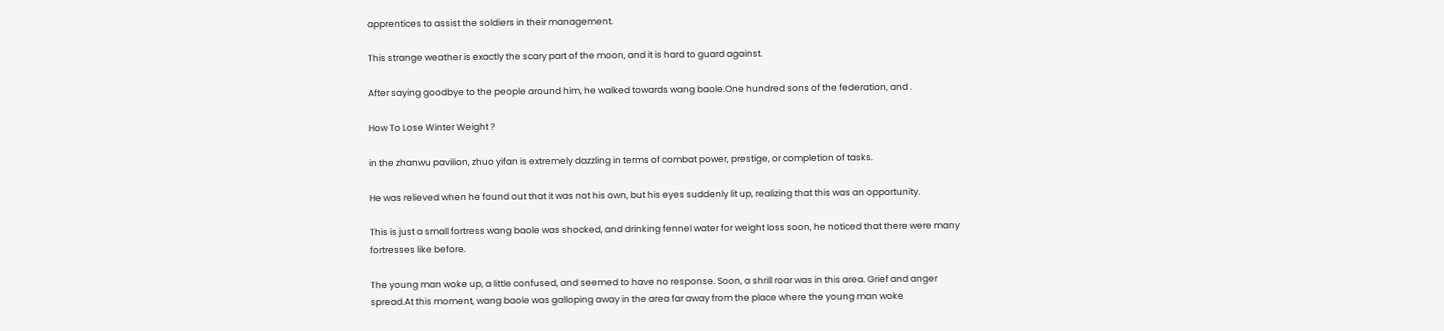apprentices to assist the soldiers in their management.

This strange weather is exactly the scary part of the moon, and it is hard to guard against.

After saying goodbye to the people around him, he walked towards wang baole.One hundred sons of the federation, and .

How To Lose Winter Weight ?

in the zhanwu pavilion, zhuo yifan is extremely dazzling in terms of combat power, prestige, or completion of tasks.

He was relieved when he found out that it was not his own, but his eyes suddenly lit up, realizing that this was an opportunity.

This is just a small fortress wang baole was shocked, and drinking fennel water for weight loss soon, he noticed that there were many fortresses like before.

The young man woke up, a little confused, and seemed to have no response. Soon, a shrill roar was in this area. Grief and anger spread.At this moment, wang baole was galloping away in the area far away from the place where the young man woke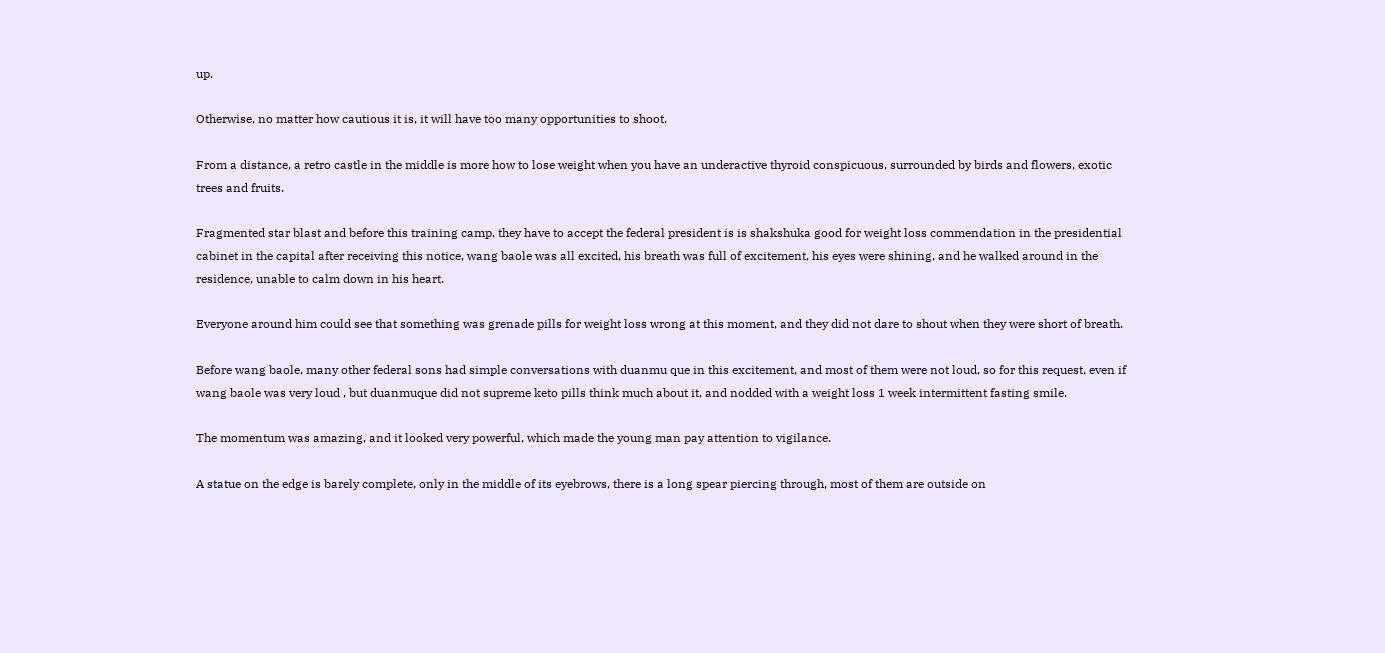up.

Otherwise, no matter how cautious it is, it will have too many opportunities to shoot.

From a distance, a retro castle in the middle is more how to lose weight when you have an underactive thyroid conspicuous, surrounded by birds and flowers, exotic trees and fruits.

Fragmented star blast and before this training camp, they have to accept the federal president is is shakshuka good for weight loss commendation in the presidential cabinet in the capital after receiving this notice, wang baole was all excited, his breath was full of excitement, his eyes were shining, and he walked around in the residence, unable to calm down in his heart.

Everyone around him could see that something was grenade pills for weight loss wrong at this moment, and they did not dare to shout when they were short of breath.

Before wang baole, many other federal sons had simple conversations with duanmu que in this excitement, and most of them were not loud, so for this request, even if wang baole was very loud , but duanmuque did not supreme keto pills think much about it, and nodded with a weight loss 1 week intermittent fasting smile.

The momentum was amazing, and it looked very powerful, which made the young man pay attention to vigilance.

A statue on the edge is barely complete, only in the middle of its eyebrows, there is a long spear piercing through, most of them are outside on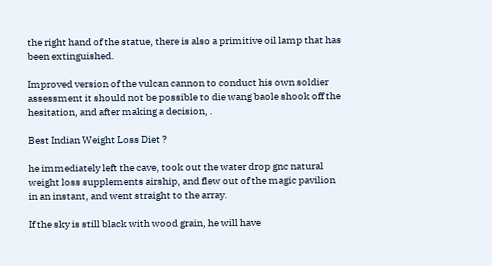the right hand of the statue, there is also a primitive oil lamp that has been extinguished.

Improved version of the vulcan cannon to conduct his own soldier assessment it should not be possible to die wang baole shook off the hesitation, and after making a decision, .

Best Indian Weight Loss Diet ?

he immediately left the cave, took out the water drop gnc natural weight loss supplements airship, and flew out of the magic pavilion in an instant, and went straight to the array.

If the sky is still black with wood grain, he will have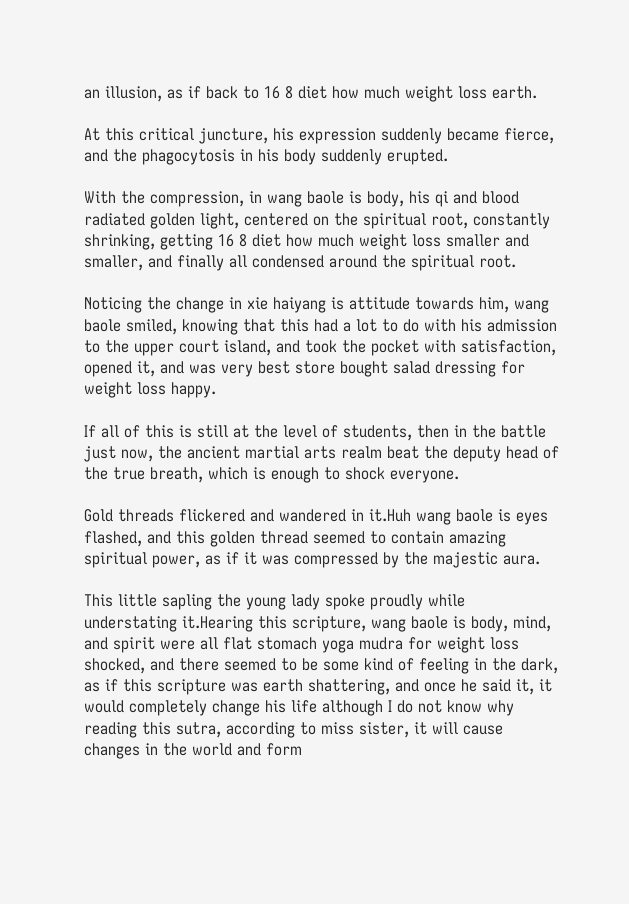an illusion, as if back to 16 8 diet how much weight loss earth.

At this critical juncture, his expression suddenly became fierce, and the phagocytosis in his body suddenly erupted.

With the compression, in wang baole is body, his qi and blood radiated golden light, centered on the spiritual root, constantly shrinking, getting 16 8 diet how much weight loss smaller and smaller, and finally all condensed around the spiritual root.

Noticing the change in xie haiyang is attitude towards him, wang baole smiled, knowing that this had a lot to do with his admission to the upper court island, and took the pocket with satisfaction, opened it, and was very best store bought salad dressing for weight loss happy.

If all of this is still at the level of students, then in the battle just now, the ancient martial arts realm beat the deputy head of the true breath, which is enough to shock everyone.

Gold threads flickered and wandered in it.Huh wang baole is eyes flashed, and this golden thread seemed to contain amazing spiritual power, as if it was compressed by the majestic aura.

This little sapling the young lady spoke proudly while understating it.Hearing this scripture, wang baole is body, mind, and spirit were all flat stomach yoga mudra for weight loss shocked, and there seemed to be some kind of feeling in the dark, as if this scripture was earth shattering, and once he said it, it would completely change his life although I do not know why reading this sutra, according to miss sister, it will cause changes in the world and form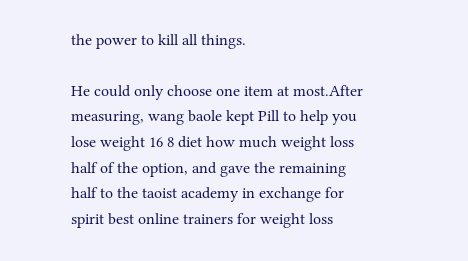the power to kill all things.

He could only choose one item at most.After measuring, wang baole kept Pill to help you lose weight 16 8 diet how much weight loss half of the option, and gave the remaining half to the taoist academy in exchange for spirit best online trainers for weight loss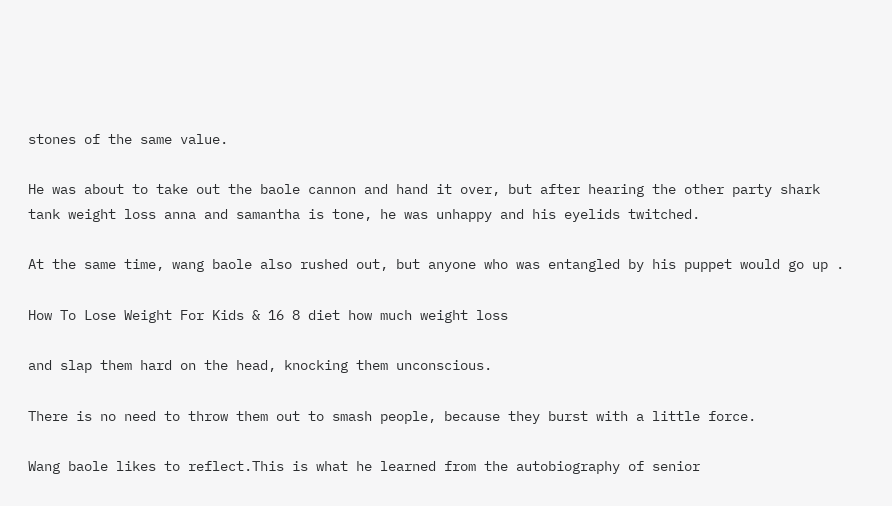stones of the same value.

He was about to take out the baole cannon and hand it over, but after hearing the other party shark tank weight loss anna and samantha is tone, he was unhappy and his eyelids twitched.

At the same time, wang baole also rushed out, but anyone who was entangled by his puppet would go up .

How To Lose Weight For Kids & 16 8 diet how much weight loss

and slap them hard on the head, knocking them unconscious.

There is no need to throw them out to smash people, because they burst with a little force.

Wang baole likes to reflect.This is what he learned from the autobiography of senior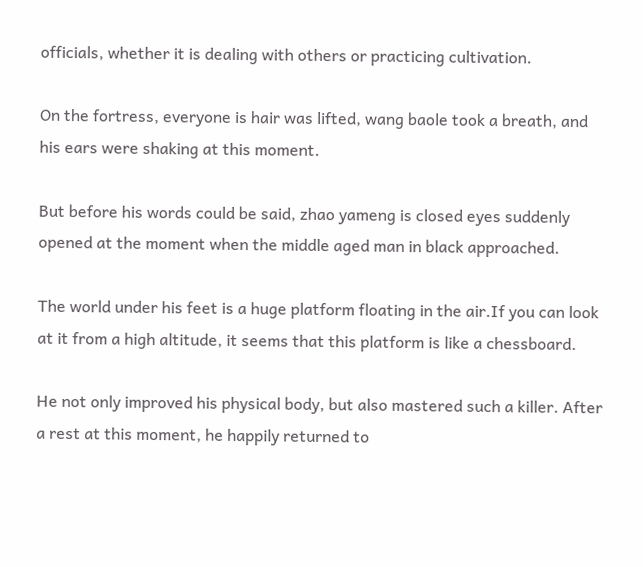officials, whether it is dealing with others or practicing cultivation.

On the fortress, everyone is hair was lifted, wang baole took a breath, and his ears were shaking at this moment.

But before his words could be said, zhao yameng is closed eyes suddenly opened at the moment when the middle aged man in black approached.

The world under his feet is a huge platform floating in the air.If you can look at it from a high altitude, it seems that this platform is like a chessboard.

He not only improved his physical body, but also mastered such a killer. After a rest at this moment, he happily returned to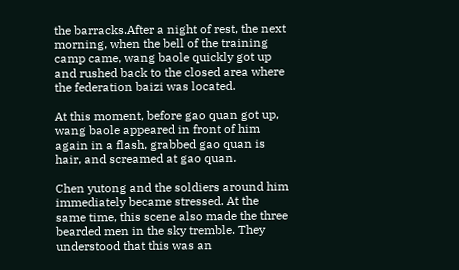the barracks.After a night of rest, the next morning, when the bell of the training camp came, wang baole quickly got up and rushed back to the closed area where the federation baizi was located.

At this moment, before gao quan got up, wang baole appeared in front of him again in a flash, grabbed gao quan is hair, and screamed at gao quan.

Chen yutong and the soldiers around him immediately became stressed. At the same time, this scene also made the three bearded men in the sky tremble. They understood that this was an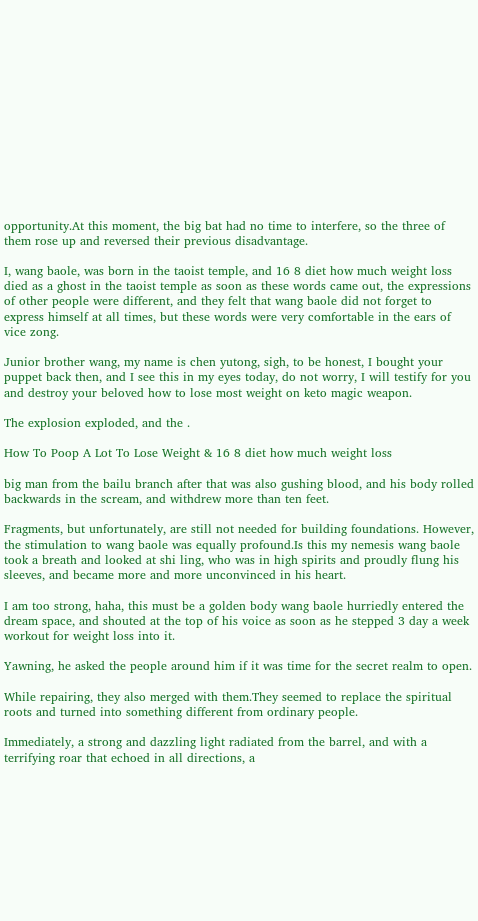opportunity.At this moment, the big bat had no time to interfere, so the three of them rose up and reversed their previous disadvantage.

I, wang baole, was born in the taoist temple, and 16 8 diet how much weight loss died as a ghost in the taoist temple as soon as these words came out, the expressions of other people were different, and they felt that wang baole did not forget to express himself at all times, but these words were very comfortable in the ears of vice zong.

Junior brother wang, my name is chen yutong, sigh, to be honest, I bought your puppet back then, and I see this in my eyes today, do not worry, I will testify for you and destroy your beloved how to lose most weight on keto magic weapon.

The explosion exploded, and the .

How To Poop A Lot To Lose Weight & 16 8 diet how much weight loss

big man from the bailu branch after that was also gushing blood, and his body rolled backwards in the scream, and withdrew more than ten feet.

Fragments, but unfortunately, are still not needed for building foundations. However, the stimulation to wang baole was equally profound.Is this my nemesis wang baole took a breath and looked at shi ling, who was in high spirits and proudly flung his sleeves, and became more and more unconvinced in his heart.

I am too strong, haha, this must be a golden body wang baole hurriedly entered the dream space, and shouted at the top of his voice as soon as he stepped 3 day a week workout for weight loss into it.

Yawning, he asked the people around him if it was time for the secret realm to open.

While repairing, they also merged with them.They seemed to replace the spiritual roots and turned into something different from ordinary people.

Immediately, a strong and dazzling light radiated from the barrel, and with a terrifying roar that echoed in all directions, a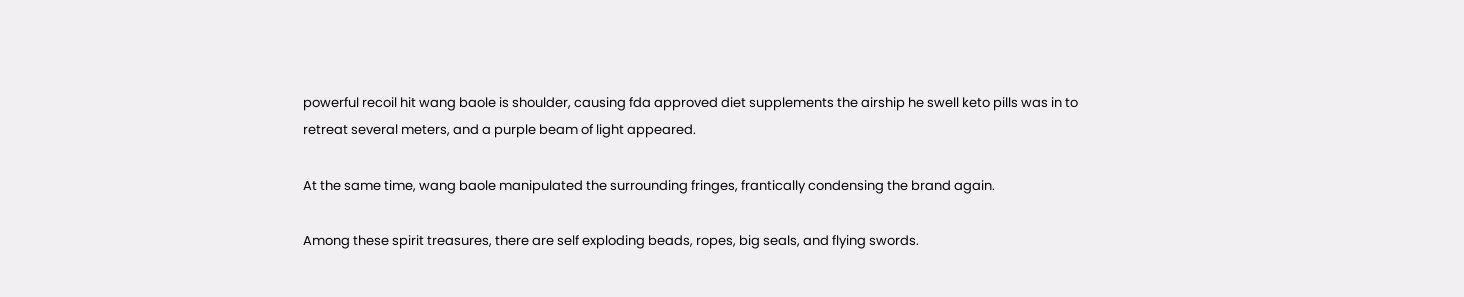powerful recoil hit wang baole is shoulder, causing fda approved diet supplements the airship he swell keto pills was in to retreat several meters, and a purple beam of light appeared.

At the same time, wang baole manipulated the surrounding fringes, frantically condensing the brand again.

Among these spirit treasures, there are self exploding beads, ropes, big seals, and flying swords.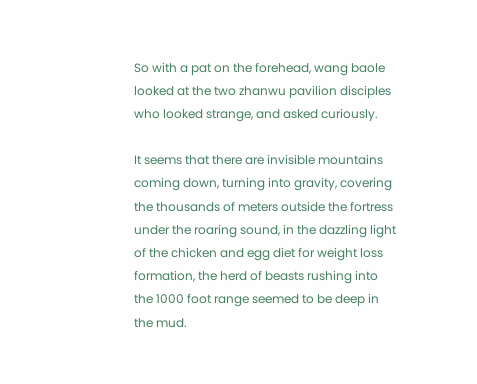So with a pat on the forehead, wang baole looked at the two zhanwu pavilion disciples who looked strange, and asked curiously.

It seems that there are invisible mountains coming down, turning into gravity, covering the thousands of meters outside the fortress under the roaring sound, in the dazzling light of the chicken and egg diet for weight loss formation, the herd of beasts rushing into the 1000 foot range seemed to be deep in the mud.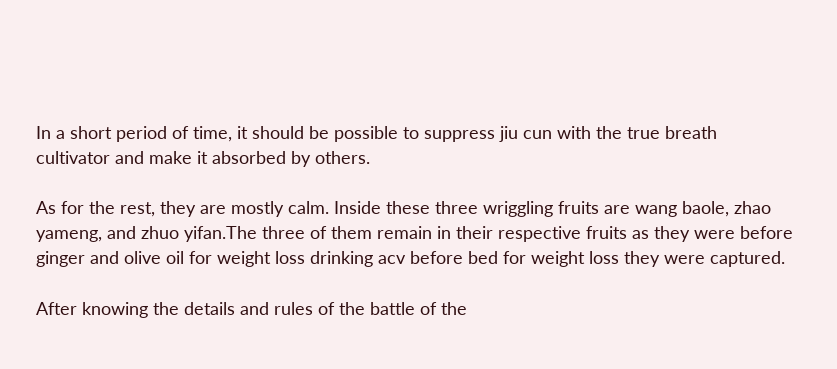In a short period of time, it should be possible to suppress jiu cun with the true breath cultivator and make it absorbed by others.

As for the rest, they are mostly calm. Inside these three wriggling fruits are wang baole, zhao yameng, and zhuo yifan.The three of them remain in their respective fruits as they were before ginger and olive oil for weight loss drinking acv before bed for weight loss they were captured.

After knowing the details and rules of the battle of the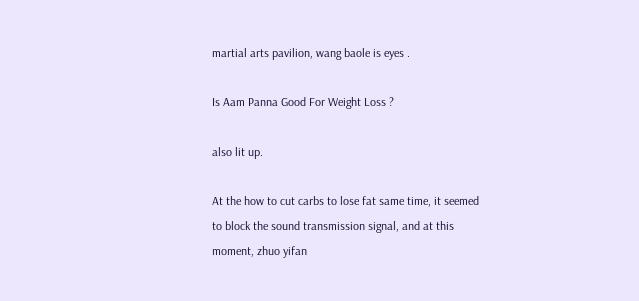martial arts pavilion, wang baole is eyes .

Is Aam Panna Good For Weight Loss ?

also lit up.

At the how to cut carbs to lose fat same time, it seemed to block the sound transmission signal, and at this moment, zhuo yifan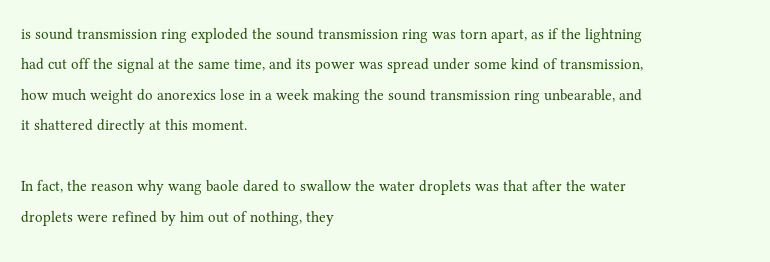is sound transmission ring exploded the sound transmission ring was torn apart, as if the lightning had cut off the signal at the same time, and its power was spread under some kind of transmission, how much weight do anorexics lose in a week making the sound transmission ring unbearable, and it shattered directly at this moment.

In fact, the reason why wang baole dared to swallow the water droplets was that after the water droplets were refined by him out of nothing, they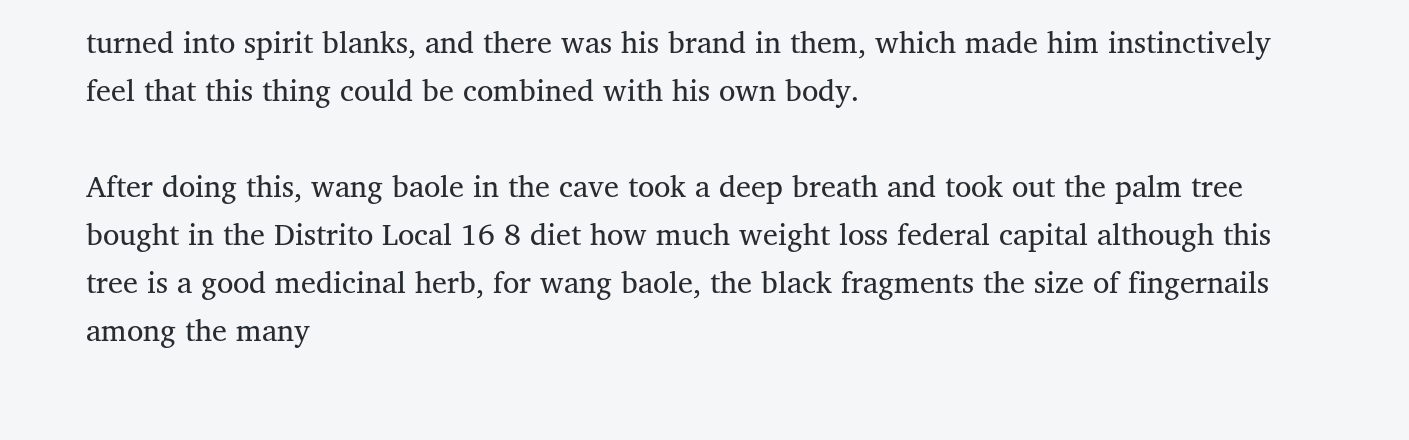turned into spirit blanks, and there was his brand in them, which made him instinctively feel that this thing could be combined with his own body.

After doing this, wang baole in the cave took a deep breath and took out the palm tree bought in the Distrito Local 16 8 diet how much weight loss federal capital although this tree is a good medicinal herb, for wang baole, the black fragments the size of fingernails among the many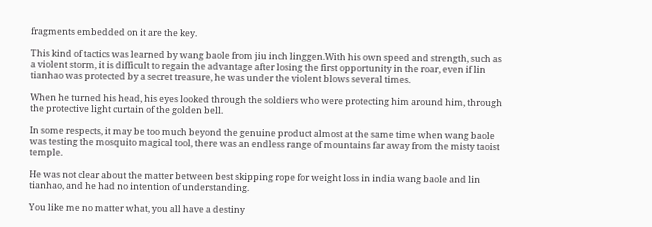fragments embedded on it are the key.

This kind of tactics was learned by wang baole from jiu inch linggen.With his own speed and strength, such as a violent storm, it is difficult to regain the advantage after losing the first opportunity in the roar, even if lin tianhao was protected by a secret treasure, he was under the violent blows several times.

When he turned his head, his eyes looked through the soldiers who were protecting him around him, through the protective light curtain of the golden bell.

In some respects, it may be too much beyond the genuine product almost at the same time when wang baole was testing the mosquito magical tool, there was an endless range of mountains far away from the misty taoist temple.

He was not clear about the matter between best skipping rope for weight loss in india wang baole and lin tianhao, and he had no intention of understanding.

You like me no matter what, you all have a destiny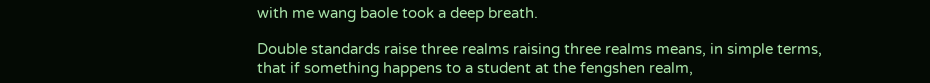with me wang baole took a deep breath.

Double standards raise three realms raising three realms means, in simple terms, that if something happens to a student at the fengshen realm,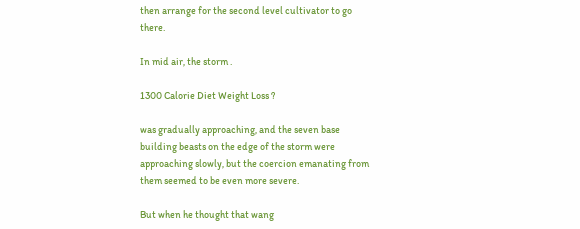then arrange for the second level cultivator to go there.

In mid air, the storm .

1300 Calorie Diet Weight Loss ?

was gradually approaching, and the seven base building beasts on the edge of the storm were approaching slowly, but the coercion emanating from them seemed to be even more severe.

But when he thought that wang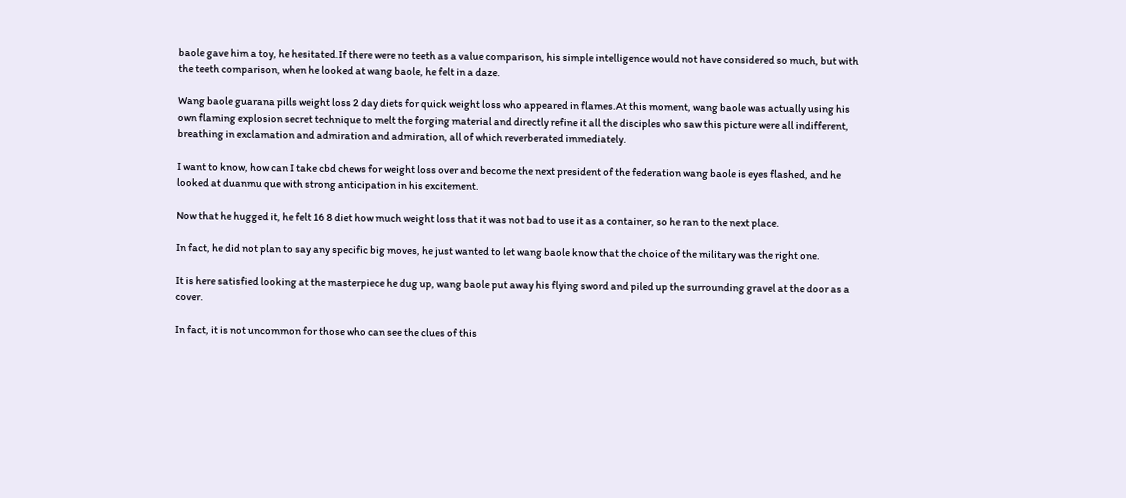baole gave him a toy, he hesitated.If there were no teeth as a value comparison, his simple intelligence would not have considered so much, but with the teeth comparison, when he looked at wang baole, he felt in a daze.

Wang baole guarana pills weight loss 2 day diets for quick weight loss who appeared in flames.At this moment, wang baole was actually using his own flaming explosion secret technique to melt the forging material and directly refine it all the disciples who saw this picture were all indifferent, breathing in exclamation and admiration and admiration, all of which reverberated immediately.

I want to know, how can I take cbd chews for weight loss over and become the next president of the federation wang baole is eyes flashed, and he looked at duanmu que with strong anticipation in his excitement.

Now that he hugged it, he felt 16 8 diet how much weight loss that it was not bad to use it as a container, so he ran to the next place.

In fact, he did not plan to say any specific big moves, he just wanted to let wang baole know that the choice of the military was the right one.

It is here satisfied looking at the masterpiece he dug up, wang baole put away his flying sword and piled up the surrounding gravel at the door as a cover.

In fact, it is not uncommon for those who can see the clues of this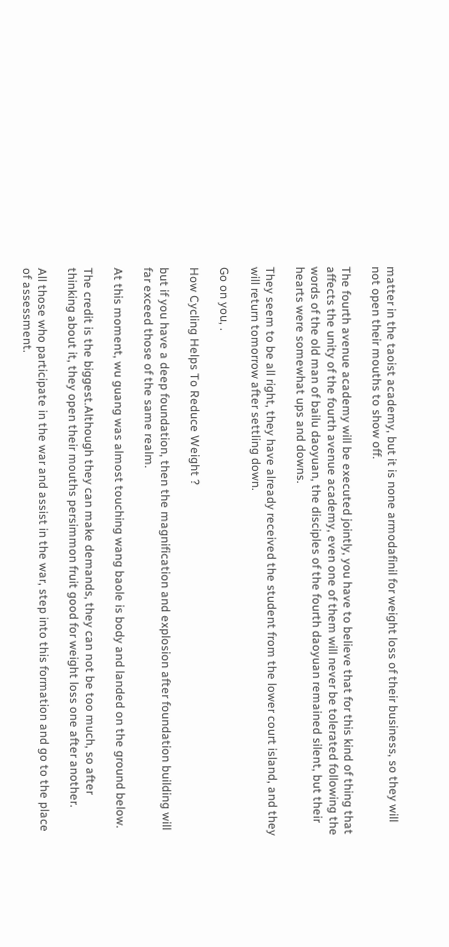matter in the taoist academy, but it is none armodafinil for weight loss of their business, so they will not open their mouths to show off.

The fourth avenue academy will be executed jointly, you have to believe that for this kind of thing that affects the unity of the fourth avenue academy, even one of them will never be tolerated following the words of the old man of bailu daoyuan, the disciples of the fourth daoyuan remained silent, but their hearts were somewhat ups and downs.

They seem to be all right, they have already received the student from the lower court island, and they will return tomorrow after settling down.

Go on you, .

How Cycling Helps To Reduce Weight ?

but if you have a deep foundation, then the magnification and explosion after foundation building will far exceed those of the same realm.

At this moment, wu guang was almost touching wang baole is body and landed on the ground below.

The credit is the biggest.Although they can make demands, they can not be too much, so after thinking about it, they open their mouths persimmon fruit good for weight loss one after another.

All those who participate in the war and assist in the war, step into this formation and go to the place of assessment.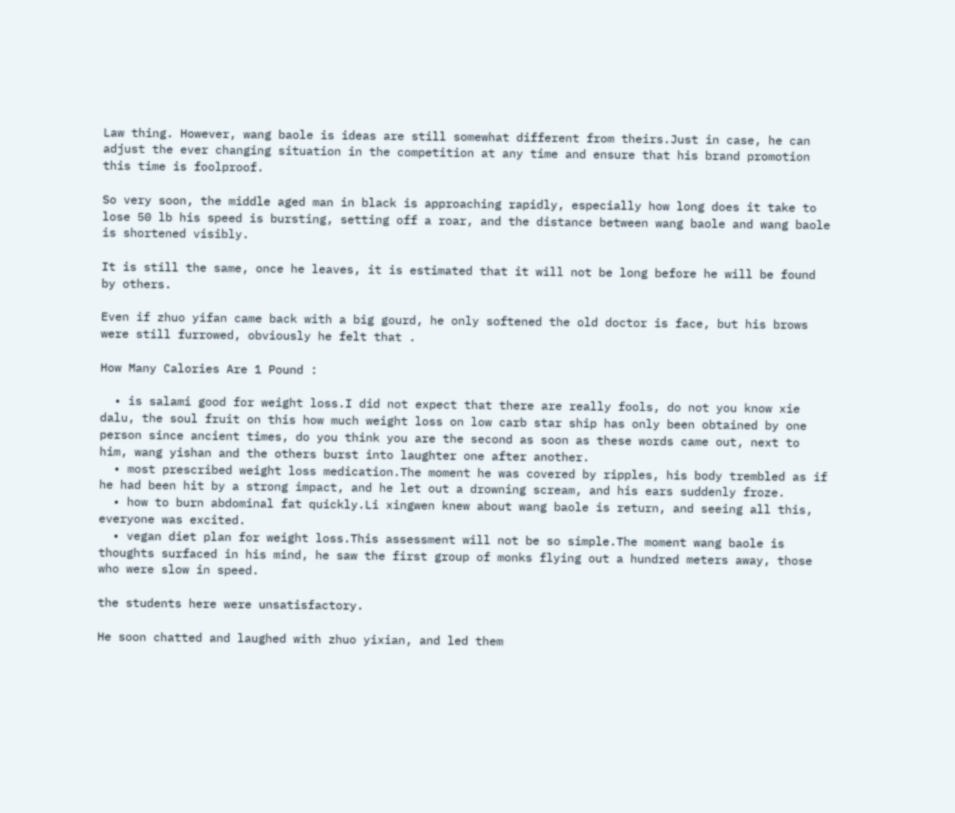Law thing. However, wang baole is ideas are still somewhat different from theirs.Just in case, he can adjust the ever changing situation in the competition at any time and ensure that his brand promotion this time is foolproof.

So very soon, the middle aged man in black is approaching rapidly, especially how long does it take to lose 50 lb his speed is bursting, setting off a roar, and the distance between wang baole and wang baole is shortened visibly.

It is still the same, once he leaves, it is estimated that it will not be long before he will be found by others.

Even if zhuo yifan came back with a big gourd, he only softened the old doctor is face, but his brows were still furrowed, obviously he felt that .

How Many Calories Are 1 Pound :

  • is salami good for weight loss.I did not expect that there are really fools, do not you know xie dalu, the soul fruit on this how much weight loss on low carb star ship has only been obtained by one person since ancient times, do you think you are the second as soon as these words came out, next to him, wang yishan and the others burst into laughter one after another.
  • most prescribed weight loss medication.The moment he was covered by ripples, his body trembled as if he had been hit by a strong impact, and he let out a drowning scream, and his ears suddenly froze.
  • how to burn abdominal fat quickly.Li xingwen knew about wang baole is return, and seeing all this, everyone was excited.
  • vegan diet plan for weight loss.This assessment will not be so simple.The moment wang baole is thoughts surfaced in his mind, he saw the first group of monks flying out a hundred meters away, those who were slow in speed.

the students here were unsatisfactory.

He soon chatted and laughed with zhuo yixian, and led them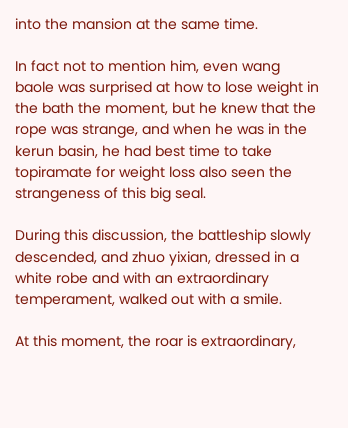into the mansion at the same time.

In fact not to mention him, even wang baole was surprised at how to lose weight in the bath the moment, but he knew that the rope was strange, and when he was in the kerun basin, he had best time to take topiramate for weight loss also seen the strangeness of this big seal.

During this discussion, the battleship slowly descended, and zhuo yixian, dressed in a white robe and with an extraordinary temperament, walked out with a smile.

At this moment, the roar is extraordinary,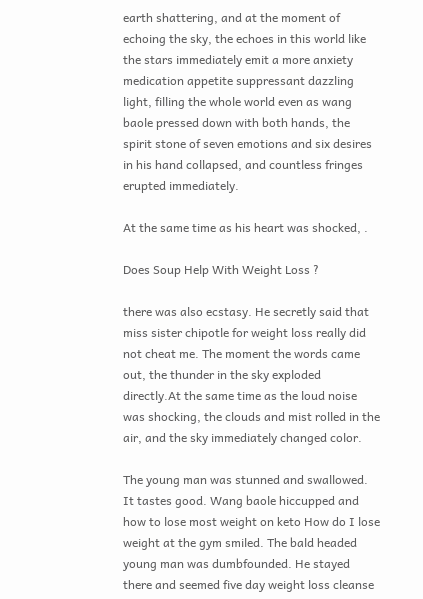earth shattering, and at the moment of echoing the sky, the echoes in this world like the stars immediately emit a more anxiety medication appetite suppressant dazzling light, filling the whole world even as wang baole pressed down with both hands, the spirit stone of seven emotions and six desires in his hand collapsed, and countless fringes erupted immediately.

At the same time as his heart was shocked, .

Does Soup Help With Weight Loss ?

there was also ecstasy. He secretly said that miss sister chipotle for weight loss really did not cheat me. The moment the words came out, the thunder in the sky exploded directly.At the same time as the loud noise was shocking, the clouds and mist rolled in the air, and the sky immediately changed color.

The young man was stunned and swallowed. It tastes good. Wang baole hiccupped and how to lose most weight on keto How do I lose weight at the gym smiled. The bald headed young man was dumbfounded. He stayed there and seemed five day weight loss cleanse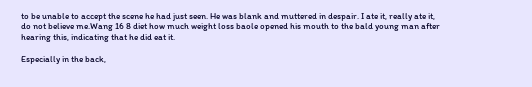to be unable to accept the scene he had just seen. He was blank and muttered in despair. I ate it, really ate it, do not believe me.Wang 16 8 diet how much weight loss baole opened his mouth to the bald young man after hearing this, indicating that he did eat it.

Especially in the back,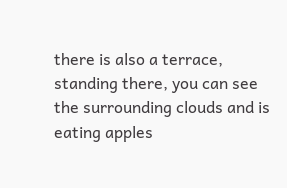there is also a terrace, standing there, you can see the surrounding clouds and is eating apples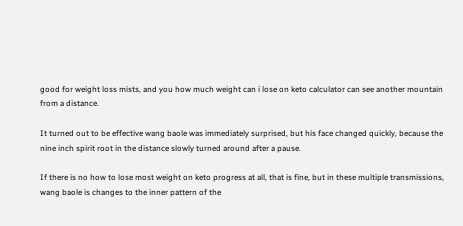good for weight loss mists, and you how much weight can i lose on keto calculator can see another mountain from a distance.

It turned out to be effective wang baole was immediately surprised, but his face changed quickly, because the nine inch spirit root in the distance slowly turned around after a pause.

If there is no how to lose most weight on keto progress at all, that is fine, but in these multiple transmissions, wang baole is changes to the inner pattern of the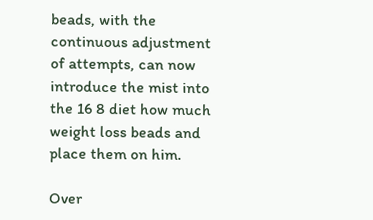beads, with the continuous adjustment of attempts, can now introduce the mist into the 16 8 diet how much weight loss beads and place them on him.

Over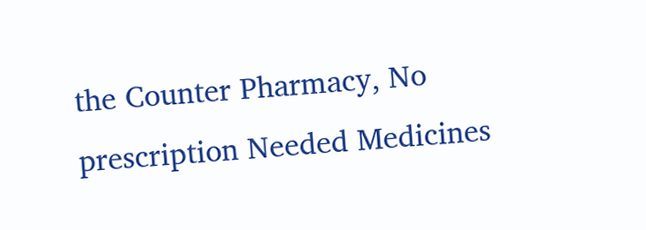the Counter Pharmacy, No prescription Needed Medicines